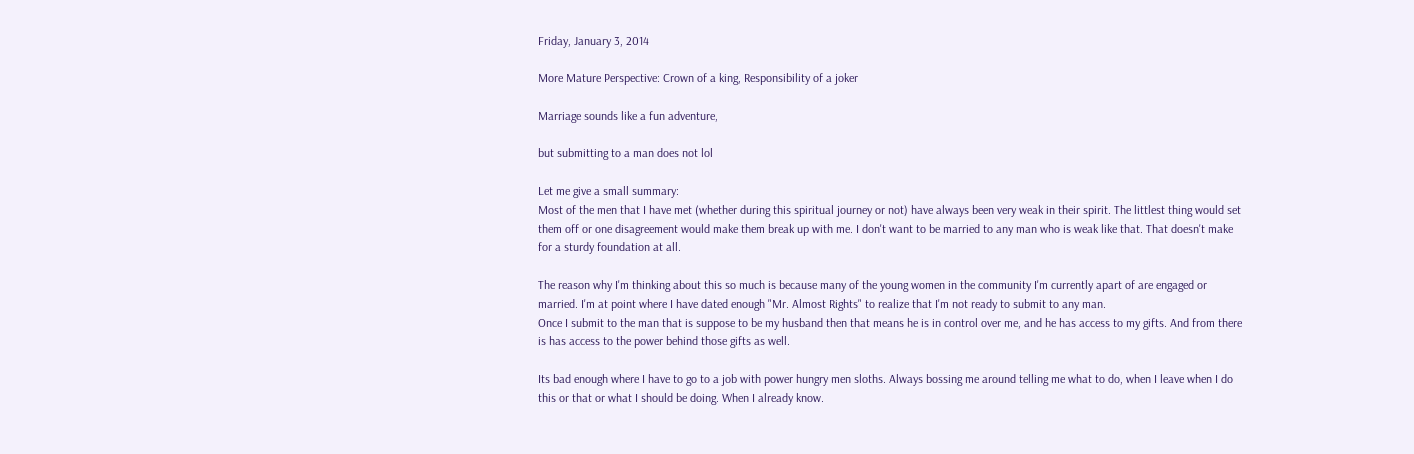Friday, January 3, 2014

More Mature Perspective: Crown of a king, Responsibility of a joker

Marriage sounds like a fun adventure,

but submitting to a man does not lol

Let me give a small summary:
Most of the men that I have met (whether during this spiritual journey or not) have always been very weak in their spirit. The littlest thing would set them off or one disagreement would make them break up with me. I don't want to be married to any man who is weak like that. That doesn't make for a sturdy foundation at all.

The reason why I'm thinking about this so much is because many of the young women in the community I'm currently apart of are engaged or married. I'm at point where I have dated enough "Mr. Almost Rights" to realize that I'm not ready to submit to any man.
Once I submit to the man that is suppose to be my husband then that means he is in control over me, and he has access to my gifts. And from there is has access to the power behind those gifts as well.

Its bad enough where I have to go to a job with power hungry men sloths. Always bossing me around telling me what to do, when I leave when I do this or that or what I should be doing. When I already know.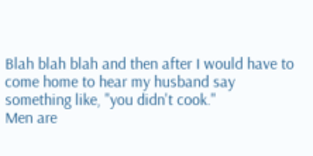Blah blah blah and then after I would have to come home to hear my husband say something like, "you didn't cook."
Men are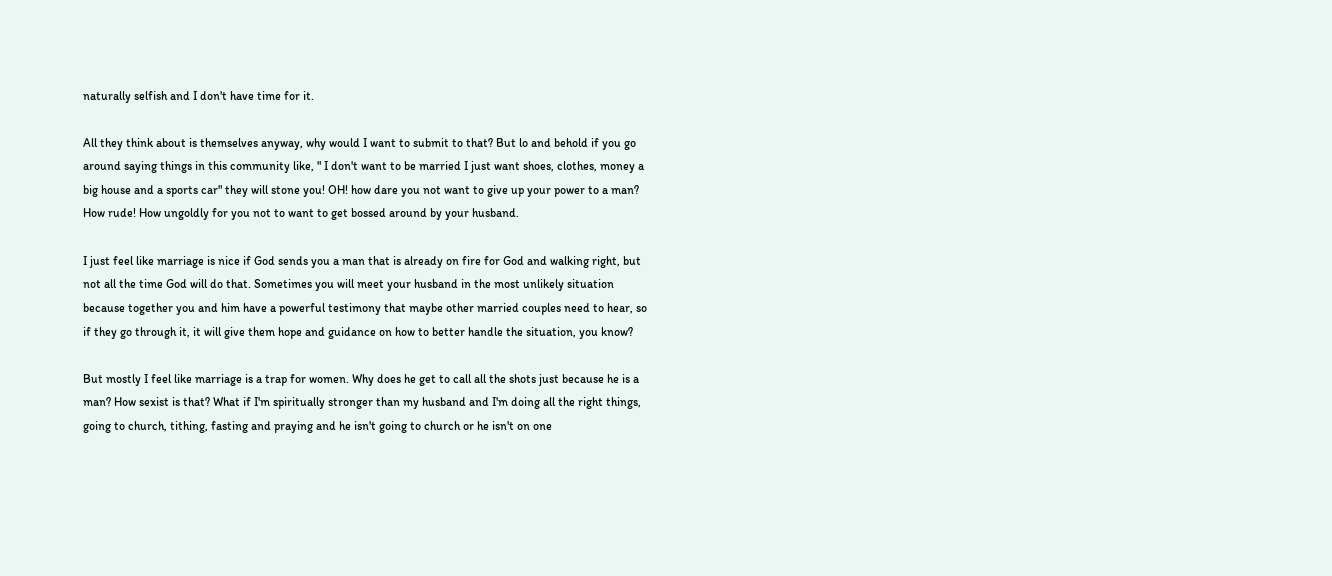naturally selfish and I don't have time for it.

All they think about is themselves anyway, why would I want to submit to that? But lo and behold if you go around saying things in this community like, " I don't want to be married I just want shoes, clothes, money a big house and a sports car" they will stone you! OH! how dare you not want to give up your power to a man? How rude! How ungoldly for you not to want to get bossed around by your husband.

I just feel like marriage is nice if God sends you a man that is already on fire for God and walking right, but not all the time God will do that. Sometimes you will meet your husband in the most unlikely situation because together you and him have a powerful testimony that maybe other married couples need to hear, so if they go through it, it will give them hope and guidance on how to better handle the situation, you know?

But mostly I feel like marriage is a trap for women. Why does he get to call all the shots just because he is a man? How sexist is that? What if I'm spiritually stronger than my husband and I'm doing all the right things, going to church, tithing, fasting and praying and he isn't going to church or he isn't on one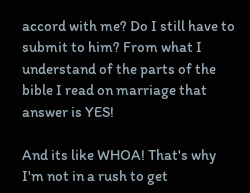accord with me? Do I still have to submit to him? From what I understand of the parts of the bible I read on marriage that answer is YES!

And its like WHOA! That's why I'm not in a rush to get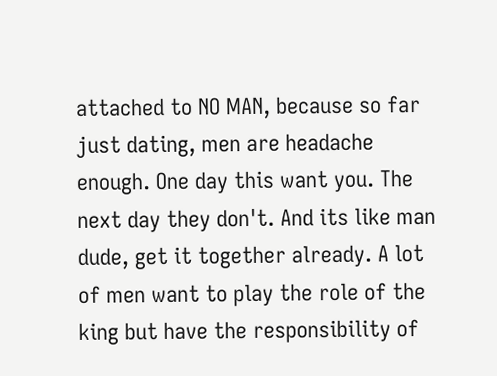attached to NO MAN, because so far just dating, men are headache enough. One day this want you. The next day they don't. And its like man dude, get it together already. A lot of men want to play the role of the king but have the responsibility of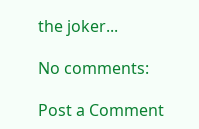the joker...

No comments:

Post a Comment